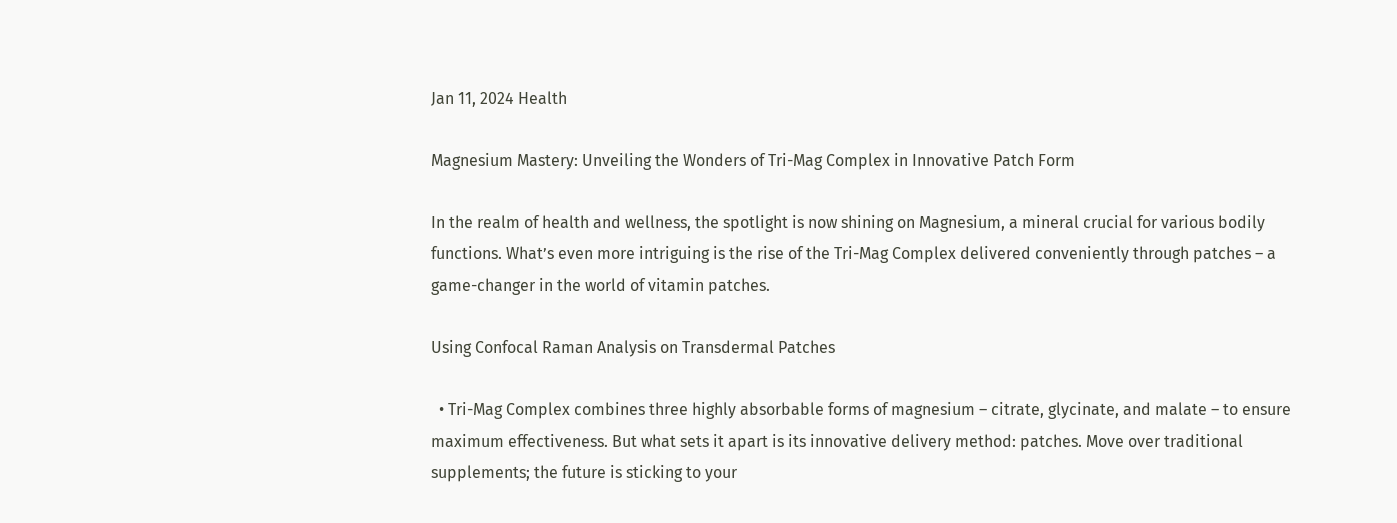Jan 11, 2024 Health

Magnesium Mastery: Unveiling the Wonders of Tri-Mag Complex in Innovative Patch Form

In the realm of health and wellness, the spotlight is now shining on Magnesium, a mineral crucial for various bodily functions. What’s even more intriguing is the rise of the Tri-Mag Complex delivered conveniently through patches – a game-changer in the world of vitamin patches.

Using Confocal Raman Analysis on Transdermal Patches

  • Tri-Mag Complex combines three highly absorbable forms of magnesium – citrate, glycinate, and malate – to ensure maximum effectiveness. But what sets it apart is its innovative delivery method: patches. Move over traditional supplements; the future is sticking to your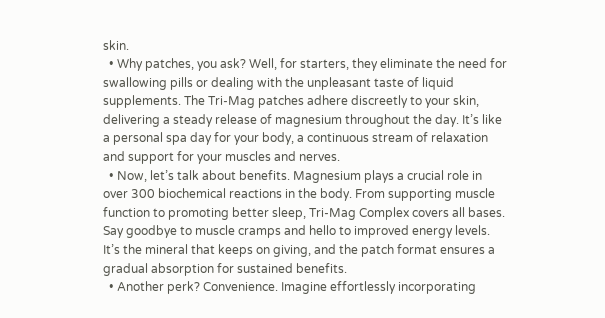skin.
  • Why patches, you ask? Well, for starters, they eliminate the need for swallowing pills or dealing with the unpleasant taste of liquid supplements. The Tri-Mag patches adhere discreetly to your skin, delivering a steady release of magnesium throughout the day. It’s like a personal spa day for your body, a continuous stream of relaxation and support for your muscles and nerves.
  • Now, let’s talk about benefits. Magnesium plays a crucial role in over 300 biochemical reactions in the body. From supporting muscle function to promoting better sleep, Tri-Mag Complex covers all bases. Say goodbye to muscle cramps and hello to improved energy levels. It’s the mineral that keeps on giving, and the patch format ensures a gradual absorption for sustained benefits.
  • Another perk? Convenience. Imagine effortlessly incorporating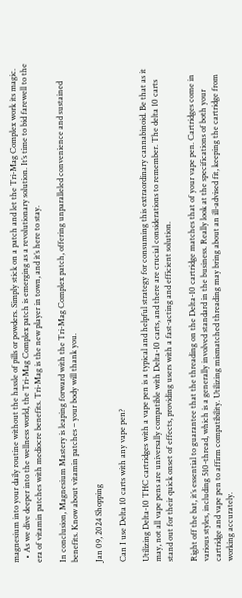magnesium into your daily routine without the hassle of pills or powders. Simply stick on a patch and let the Tri-Mag Complex work its magic.
  • As we dive deeper into the wellness world, the Tri-Mag Complex patch is emerging as a revolutionary solution. It’s time to bid farewell to the era of vitamin patches with mediocre benefits. Tri-Mag is the new player in town, and it’s here to stay.

In conclusion, Magnesium Mastery is leaping forward with the Tri-Mag Complex patch, offering unparalleled convenience and sustained benefits. Know about vitamin patches – your body will thank you.

Jan 09, 2024 Shopping

Can I use Delta 10 carts with any vape pen?

Utilizing Delta-10 THC cartridges with a vape pen is a typical and helpful strategy for consuming this extraordinary cannabinoid. Be that as it may, not all vape pens are universally compatible with Delta-10 carts, and there are crucial considerations to remember. The delta 10 carts stand out for their quick onset of effects, providing users with a fast-acting and efficient solution.

Right off the bat, it’s essential to guarantee that the threading on the Delta-10 cartridge matches that of your vape pen. Cartridges come in various styles, including 510-thread, which is a generally involved standard in the business. Really look at the specifications of both your cartridge and vape pen to affirm compatibility. Utilizing mismatched threading may bring about an ill-advised fit, keeping the cartridge from working accurately.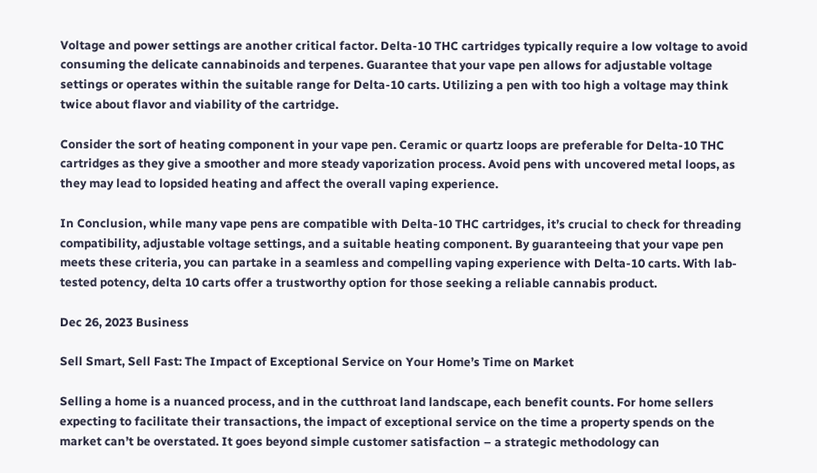Voltage and power settings are another critical factor. Delta-10 THC cartridges typically require a low voltage to avoid consuming the delicate cannabinoids and terpenes. Guarantee that your vape pen allows for adjustable voltage settings or operates within the suitable range for Delta-10 carts. Utilizing a pen with too high a voltage may think twice about flavor and viability of the cartridge.

Consider the sort of heating component in your vape pen. Ceramic or quartz loops are preferable for Delta-10 THC cartridges as they give a smoother and more steady vaporization process. Avoid pens with uncovered metal loops, as they may lead to lopsided heating and affect the overall vaping experience.

In Conclusion, while many vape pens are compatible with Delta-10 THC cartridges, it’s crucial to check for threading compatibility, adjustable voltage settings, and a suitable heating component. By guaranteeing that your vape pen meets these criteria, you can partake in a seamless and compelling vaping experience with Delta-10 carts. With lab-tested potency, delta 10 carts offer a trustworthy option for those seeking a reliable cannabis product.

Dec 26, 2023 Business

Sell Smart, Sell Fast: The Impact of Exceptional Service on Your Home’s Time on Market

Selling a home is a nuanced process, and in the cutthroat land landscape, each benefit counts. For home sellers expecting to facilitate their transactions, the impact of exceptional service on the time a property spends on the market can’t be overstated. It goes beyond simple customer satisfaction – a strategic methodology can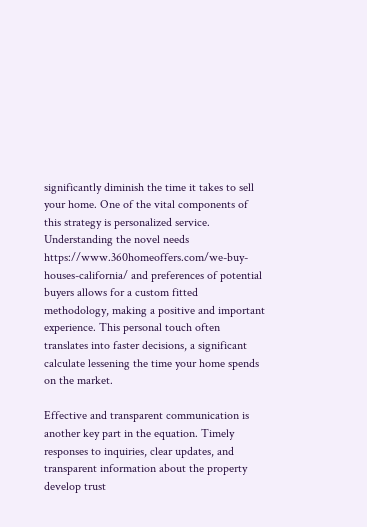significantly diminish the time it takes to sell your home. One of the vital components of this strategy is personalized service. Understanding the novel needs https://www.360homeoffers.com/we-buy-houses-california/ and preferences of potential buyers allows for a custom fitted methodology, making a positive and important experience. This personal touch often translates into faster decisions, a significant calculate lessening the time your home spends on the market.

Effective and transparent communication is another key part in the equation. Timely responses to inquiries, clear updates, and transparent information about the property develop trust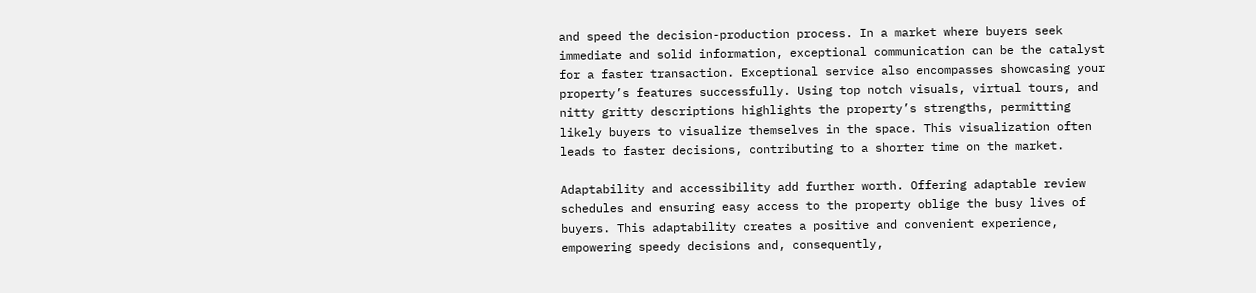and speed the decision-production process. In a market where buyers seek immediate and solid information, exceptional communication can be the catalyst for a faster transaction. Exceptional service also encompasses showcasing your property’s features successfully. Using top notch visuals, virtual tours, and nitty gritty descriptions highlights the property’s strengths, permitting likely buyers to visualize themselves in the space. This visualization often leads to faster decisions, contributing to a shorter time on the market.

Adaptability and accessibility add further worth. Offering adaptable review schedules and ensuring easy access to the property oblige the busy lives of buyers. This adaptability creates a positive and convenient experience, empowering speedy decisions and, consequently,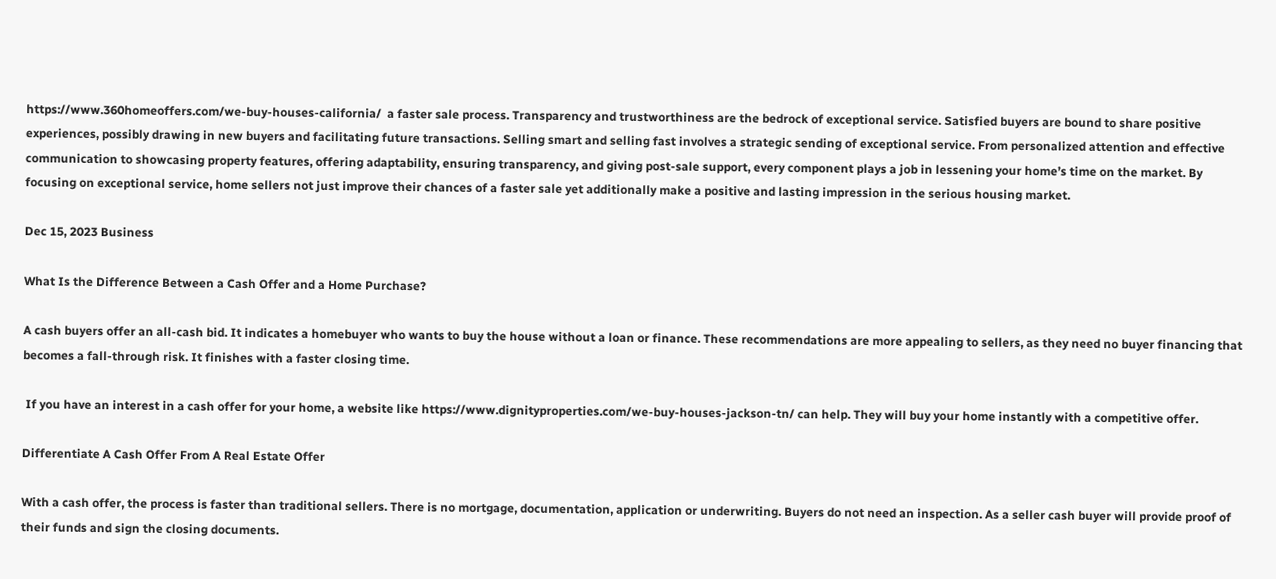https://www.360homeoffers.com/we-buy-houses-california/  a faster sale process. Transparency and trustworthiness are the bedrock of exceptional service. Satisfied buyers are bound to share positive experiences, possibly drawing in new buyers and facilitating future transactions. Selling smart and selling fast involves a strategic sending of exceptional service. From personalized attention and effective communication to showcasing property features, offering adaptability, ensuring transparency, and giving post-sale support, every component plays a job in lessening your home’s time on the market. By focusing on exceptional service, home sellers not just improve their chances of a faster sale yet additionally make a positive and lasting impression in the serious housing market.

Dec 15, 2023 Business

What Is the Difference Between a Cash Offer and a Home Purchase?

A cash buyers offer an all-cash bid. It indicates a homebuyer who wants to buy the house without a loan or finance. These recommendations are more appealing to sellers, as they need no buyer financing that becomes a fall-through risk. It finishes with a faster closing time.

 If you have an interest in a cash offer for your home, a website like https://www.dignityproperties.com/we-buy-houses-jackson-tn/ can help. They will buy your home instantly with a competitive offer.

Differentiate A Cash Offer From A Real Estate Offer

With a cash offer, the process is faster than traditional sellers. There is no mortgage, documentation, application or underwriting. Buyers do not need an inspection. As a seller cash buyer will provide proof of their funds and sign the closing documents.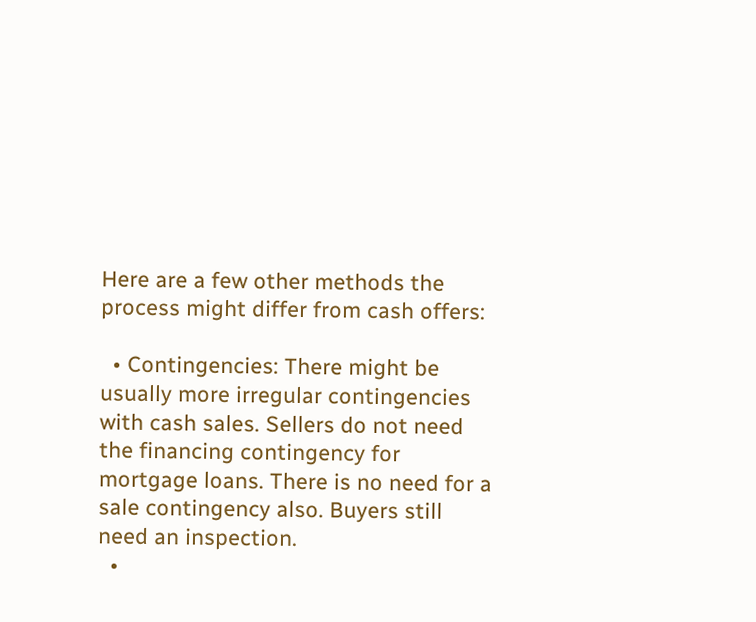Here are a few other methods the process might differ from cash offers:

  • Contingencies: There might be usually more irregular contingencies with cash sales. Sellers do not need the financing contingency for mortgage loans. There is no need for a sale contingency also. Buyers still need an inspection.
  •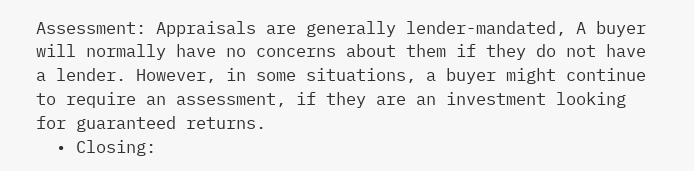Assessment: Appraisals are generally lender-mandated, A buyer will normally have no concerns about them if they do not have a lender. However, in some situations, a buyer might continue to require an assessment, if they are an investment looking for guaranteed returns.
  • Closing: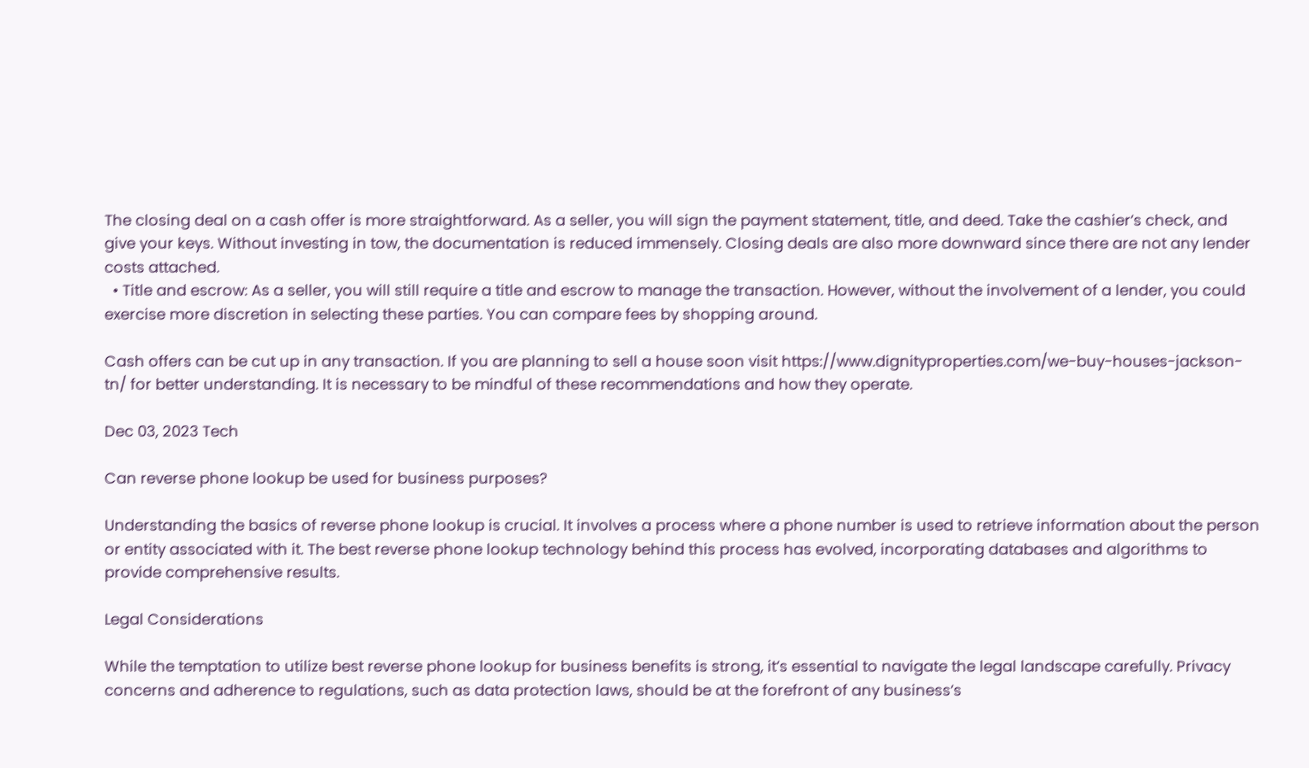The closing deal on a cash offer is more straightforward. As a seller, you will sign the payment statement, title, and deed. Take the cashier’s check, and give your keys. Without investing in tow, the documentation is reduced immensely. Closing deals are also more downward since there are not any lender costs attached.
  • Title and escrow: As a seller, you will still require a title and escrow to manage the transaction. However, without the involvement of a lender, you could exercise more discretion in selecting these parties. You can compare fees by shopping around.

Cash offers can be cut up in any transaction. If you are planning to sell a house soon visit https://www.dignityproperties.com/we-buy-houses-jackson-tn/ for better understanding. It is necessary to be mindful of these recommendations and how they operate.

Dec 03, 2023 Tech

Can reverse phone lookup be used for business purposes?

Understanding the basics of reverse phone lookup is crucial. It involves a process where a phone number is used to retrieve information about the person or entity associated with it. The best reverse phone lookup technology behind this process has evolved, incorporating databases and algorithms to provide comprehensive results.

Legal Considerations

While the temptation to utilize best reverse phone lookup for business benefits is strong, it’s essential to navigate the legal landscape carefully. Privacy concerns and adherence to regulations, such as data protection laws, should be at the forefront of any business’s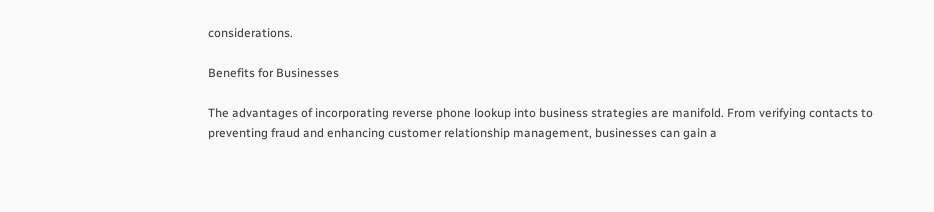considerations.

Benefits for Businesses

The advantages of incorporating reverse phone lookup into business strategies are manifold. From verifying contacts to preventing fraud and enhancing customer relationship management, businesses can gain a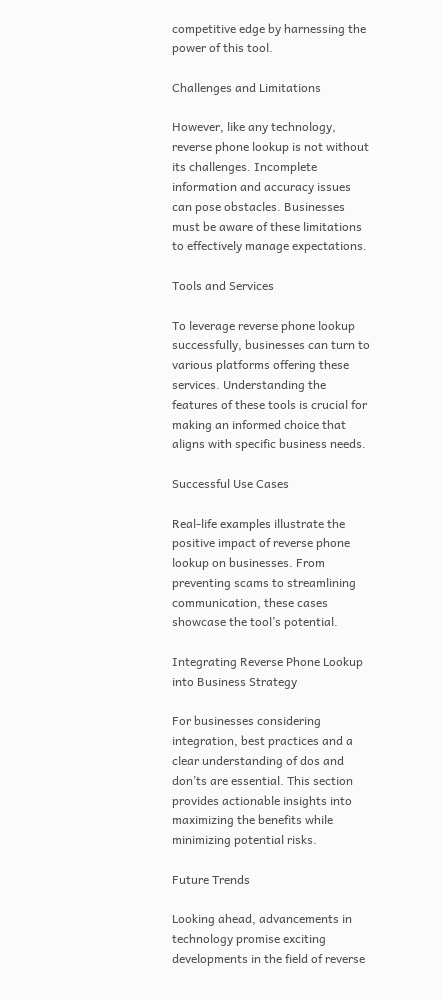competitive edge by harnessing the power of this tool.

Challenges and Limitations

However, like any technology, reverse phone lookup is not without its challenges. Incomplete information and accuracy issues can pose obstacles. Businesses must be aware of these limitations to effectively manage expectations.

Tools and Services

To leverage reverse phone lookup successfully, businesses can turn to various platforms offering these services. Understanding the features of these tools is crucial for making an informed choice that aligns with specific business needs.

Successful Use Cases

Real-life examples illustrate the positive impact of reverse phone lookup on businesses. From preventing scams to streamlining communication, these cases showcase the tool’s potential.

Integrating Reverse Phone Lookup into Business Strategy

For businesses considering integration, best practices and a clear understanding of dos and don’ts are essential. This section provides actionable insights into maximizing the benefits while minimizing potential risks.

Future Trends

Looking ahead, advancements in technology promise exciting developments in the field of reverse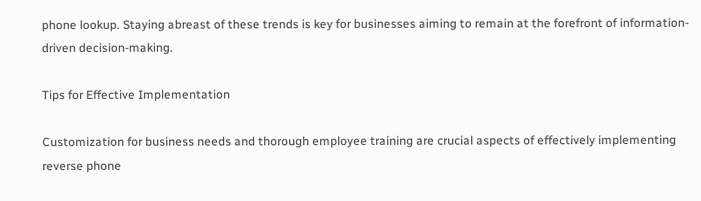phone lookup. Staying abreast of these trends is key for businesses aiming to remain at the forefront of information-driven decision-making.

Tips for Effective Implementation

Customization for business needs and thorough employee training are crucial aspects of effectively implementing reverse phone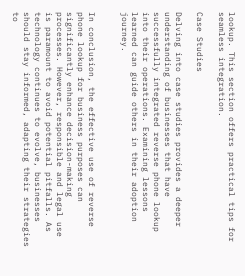lookup. This section offers practical tips for seamless integration.

Case Studies

Delving into case studies provides a deeper understanding of businesses that have successfully integrated reverse phone lookup into their operations. Examining lessons learned can guide others in their adoption journey.


In conclusion, the effective use of reverse phone lookup for business purposes can significantly enhance decision-making processes. However, responsible and legal use is paramount to avoid potential pitfalls. As technology continues to evolve, businesses should stay informed, adapting their strategies to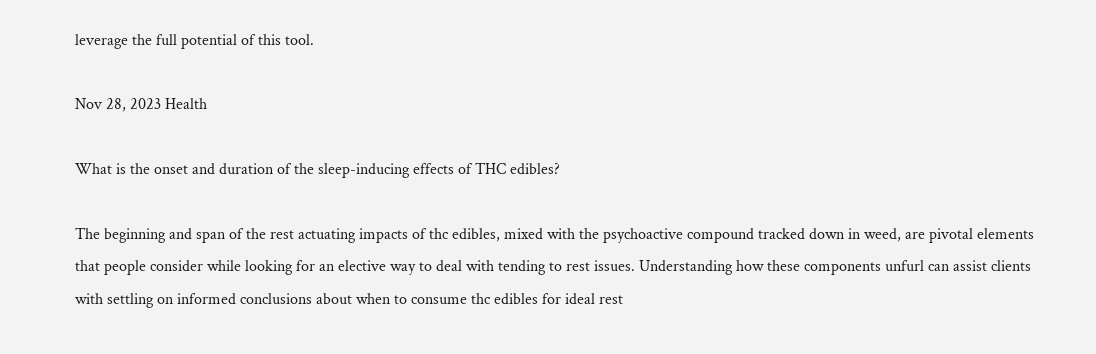leverage the full potential of this tool.

Nov 28, 2023 Health

What is the onset and duration of the sleep-inducing effects of THC edibles?

The beginning and span of the rest actuating impacts of thc edibles, mixed with the psychoactive compound tracked down in weed, are pivotal elements that people consider while looking for an elective way to deal with tending to rest issues. Understanding how these components unfurl can assist clients with settling on informed conclusions about when to consume thc edibles for ideal rest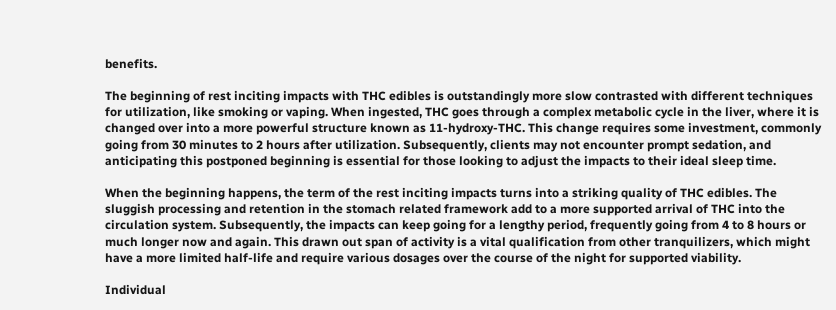benefits.

The beginning of rest inciting impacts with THC edibles is outstandingly more slow contrasted with different techniques for utilization, like smoking or vaping. When ingested, THC goes through a complex metabolic cycle in the liver, where it is changed over into a more powerful structure known as 11-hydroxy-THC. This change requires some investment, commonly going from 30 minutes to 2 hours after utilization. Subsequently, clients may not encounter prompt sedation, and anticipating this postponed beginning is essential for those looking to adjust the impacts to their ideal sleep time.

When the beginning happens, the term of the rest inciting impacts turns into a striking quality of THC edibles. The sluggish processing and retention in the stomach related framework add to a more supported arrival of THC into the circulation system. Subsequently, the impacts can keep going for a lengthy period, frequently going from 4 to 8 hours or much longer now and again. This drawn out span of activity is a vital qualification from other tranquilizers, which might have a more limited half-life and require various dosages over the course of the night for supported viability.

Individual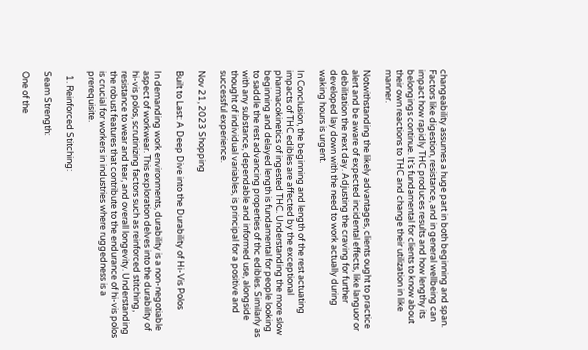changeability assumes a huge part in both beginning and span. Factors like digestion, resistance, and in general wellbeing can impact how rapidly THC produces results and how lengthy its belongings continue. It’s fundamental for clients to know about their own reactions to THC and change their utilization in like manner.

Notwithstanding the likely advantages, clients ought to practice alert and be aware of expected incidental effects, like languor or debilitation the next day. Adjusting the craving for further developed lay down with the need to work actually during waking hours is urgent.

In Conclusion, the beginning and length of the rest actuating impacts of THC edibles are affected by the exceptional pharmacokinetics of ingested THC. Understanding the more slow beginning and delayed length is fundamental for people looking to saddle the rest advancing properties of thc edibles. Similarly as with any substance, dependable and informed use, alongside thought of individual variables, is principal for a positive and successful experience.

Nov 21, 2023 Shopping

Built to Last: A Deep Dive into the Durability of Hi-Vis Polos

In demanding work environments, durability is a non-negotiable aspect of workwear. This exploration delves into the durability of hi-vis polos, scrutinizing factors such as reinforced stitching, resistance to wear and tear, and overall longevity. Understanding the robust features that contribute to the endurance of hi-vis polos is crucial for workers in industries where ruggedness is a prerequisite.

  1. Reinforced Stitching:

Seam Strength:

One of the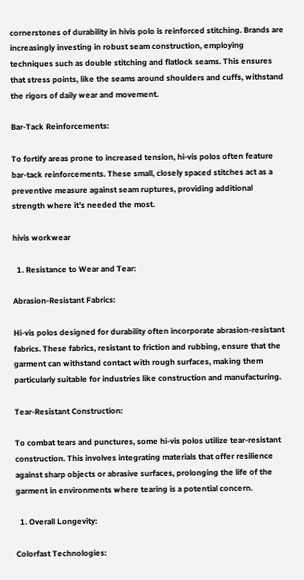cornerstones of durability in hivis polo is reinforced stitching. Brands are increasingly investing in robust seam construction, employing techniques such as double stitching and flatlock seams. This ensures that stress points, like the seams around shoulders and cuffs, withstand the rigors of daily wear and movement.

Bar-Tack Reinforcements:

To fortify areas prone to increased tension, hi-vis polos often feature bar-tack reinforcements. These small, closely spaced stitches act as a preventive measure against seam ruptures, providing additional strength where it’s needed the most.

hivis workwear

  1. Resistance to Wear and Tear:

Abrasion-Resistant Fabrics:

Hi-vis polos designed for durability often incorporate abrasion-resistant fabrics. These fabrics, resistant to friction and rubbing, ensure that the garment can withstand contact with rough surfaces, making them particularly suitable for industries like construction and manufacturing.

Tear-Resistant Construction:

To combat tears and punctures, some hi-vis polos utilize tear-resistant construction. This involves integrating materials that offer resilience against sharp objects or abrasive surfaces, prolonging the life of the garment in environments where tearing is a potential concern.

  1. Overall Longevity:

Colorfast Technologies: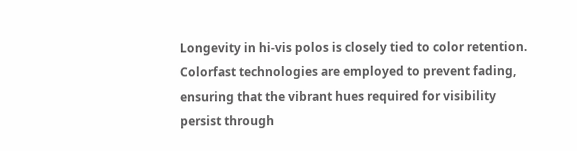Longevity in hi-vis polos is closely tied to color retention. Colorfast technologies are employed to prevent fading, ensuring that the vibrant hues required for visibility persist through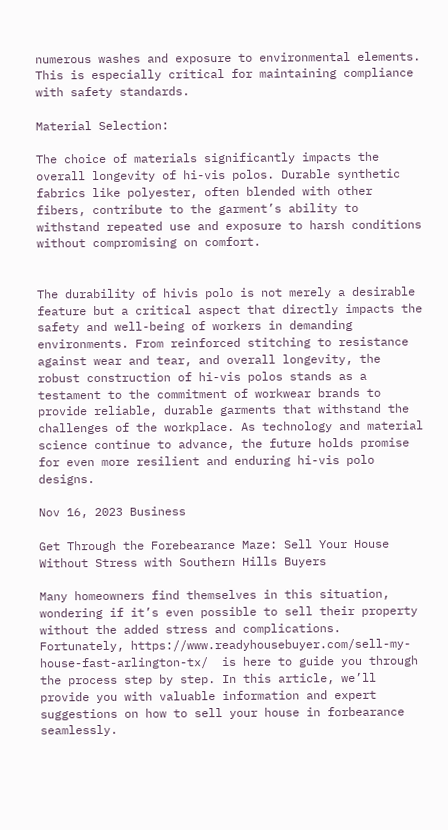numerous washes and exposure to environmental elements. This is especially critical for maintaining compliance with safety standards.

Material Selection:

The choice of materials significantly impacts the overall longevity of hi-vis polos. Durable synthetic fabrics like polyester, often blended with other fibers, contribute to the garment’s ability to withstand repeated use and exposure to harsh conditions without compromising on comfort.


The durability of hivis polo is not merely a desirable feature but a critical aspect that directly impacts the safety and well-being of workers in demanding environments. From reinforced stitching to resistance against wear and tear, and overall longevity, the robust construction of hi-vis polos stands as a testament to the commitment of workwear brands to provide reliable, durable garments that withstand the challenges of the workplace. As technology and material science continue to advance, the future holds promise for even more resilient and enduring hi-vis polo designs.

Nov 16, 2023 Business

Get Through the Forebearance Maze: Sell Your House Without Stress with Southern Hills Buyers

Many homeowners find themselves in this situation, wondering if it’s even possible to sell their property without the added stress and complications. Fortunately, https://www.readyhousebuyer.com/sell-my-house-fast-arlington-tx/  is here to guide you through the process step by step. In this article, we’ll provide you with valuable information and expert suggestions on how to sell your house in forbearance seamlessly.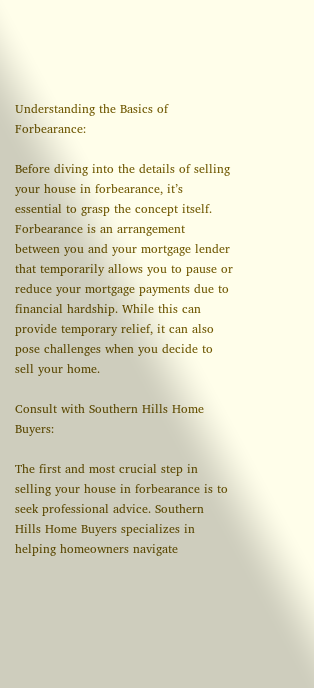Understanding the Basics of Forbearance:

Before diving into the details of selling your house in forbearance, it’s essential to grasp the concept itself. Forbearance is an arrangement between you and your mortgage lender that temporarily allows you to pause or reduce your mortgage payments due to financial hardship. While this can provide temporary relief, it can also pose challenges when you decide to sell your home.

Consult with Southern Hills Home Buyers:

The first and most crucial step in selling your house in forbearance is to seek professional advice. Southern Hills Home Buyers specializes in helping homeowners navigate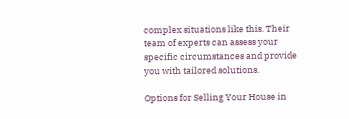complex situations like this. Their team of experts can assess your specific circumstances and provide you with tailored solutions.

Options for Selling Your House in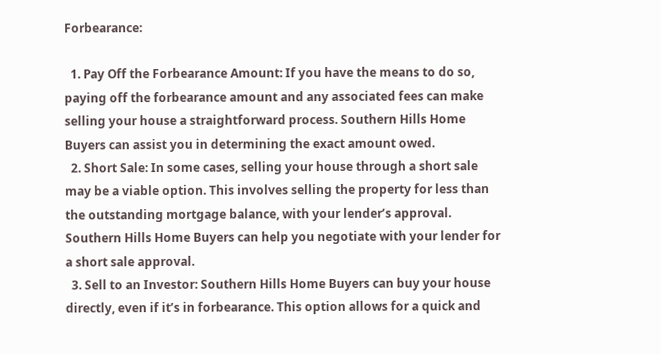Forbearance:

  1. Pay Off the Forbearance Amount: If you have the means to do so, paying off the forbearance amount and any associated fees can make selling your house a straightforward process. Southern Hills Home Buyers can assist you in determining the exact amount owed.
  2. Short Sale: In some cases, selling your house through a short sale may be a viable option. This involves selling the property for less than the outstanding mortgage balance, with your lender’s approval. Southern Hills Home Buyers can help you negotiate with your lender for a short sale approval.
  3. Sell to an Investor: Southern Hills Home Buyers can buy your house directly, even if it’s in forbearance. This option allows for a quick and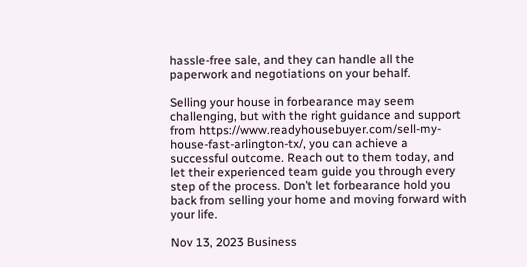hassle-free sale, and they can handle all the paperwork and negotiations on your behalf.

Selling your house in forbearance may seem challenging, but with the right guidance and support from https://www.readyhousebuyer.com/sell-my-house-fast-arlington-tx/, you can achieve a successful outcome. Reach out to them today, and let their experienced team guide you through every step of the process. Don’t let forbearance hold you back from selling your home and moving forward with your life.

Nov 13, 2023 Business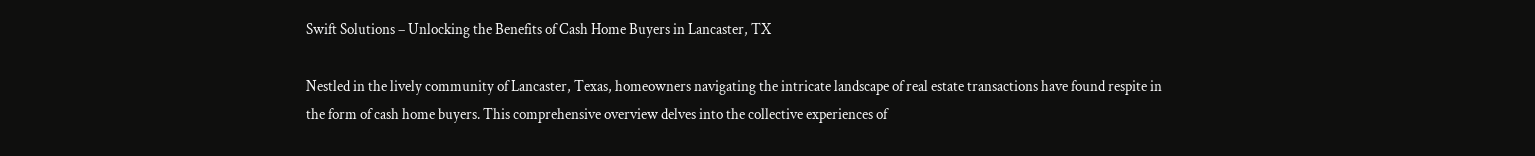Swift Solutions – Unlocking the Benefits of Cash Home Buyers in Lancaster, TX

Nestled in the lively community of Lancaster, Texas, homeowners navigating the intricate landscape of real estate transactions have found respite in the form of cash home buyers. This comprehensive overview delves into the collective experiences of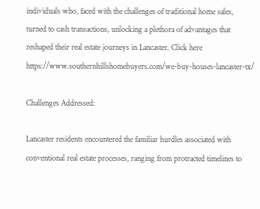individuals who, faced with the challenges of traditional home sales, turned to cash transactions, unlocking a plethora of advantages that reshaped their real estate journeys in Lancaster. Click here https://www.southernhillshomebuyers.com/we-buy-houses-lancaster-tx/

Challenges Addressed:

Lancaster residents encountered the familiar hurdles associated with conventional real estate processes, ranging from protracted timelines to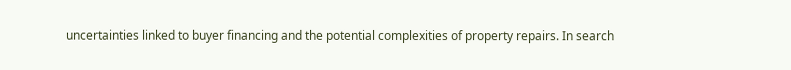uncertainties linked to buyer financing and the potential complexities of property repairs. In search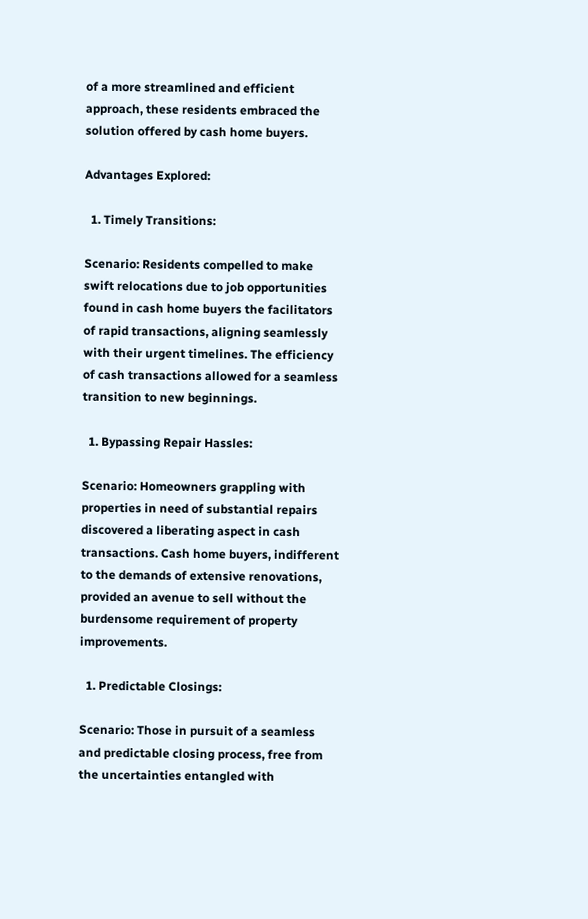of a more streamlined and efficient approach, these residents embraced the solution offered by cash home buyers.

Advantages Explored:

  1. Timely Transitions:

Scenario: Residents compelled to make swift relocations due to job opportunities found in cash home buyers the facilitators of rapid transactions, aligning seamlessly with their urgent timelines. The efficiency of cash transactions allowed for a seamless transition to new beginnings.

  1. Bypassing Repair Hassles:

Scenario: Homeowners grappling with properties in need of substantial repairs discovered a liberating aspect in cash transactions. Cash home buyers, indifferent to the demands of extensive renovations, provided an avenue to sell without the burdensome requirement of property improvements.

  1. Predictable Closings:

Scenario: Those in pursuit of a seamless and predictable closing process, free from the uncertainties entangled with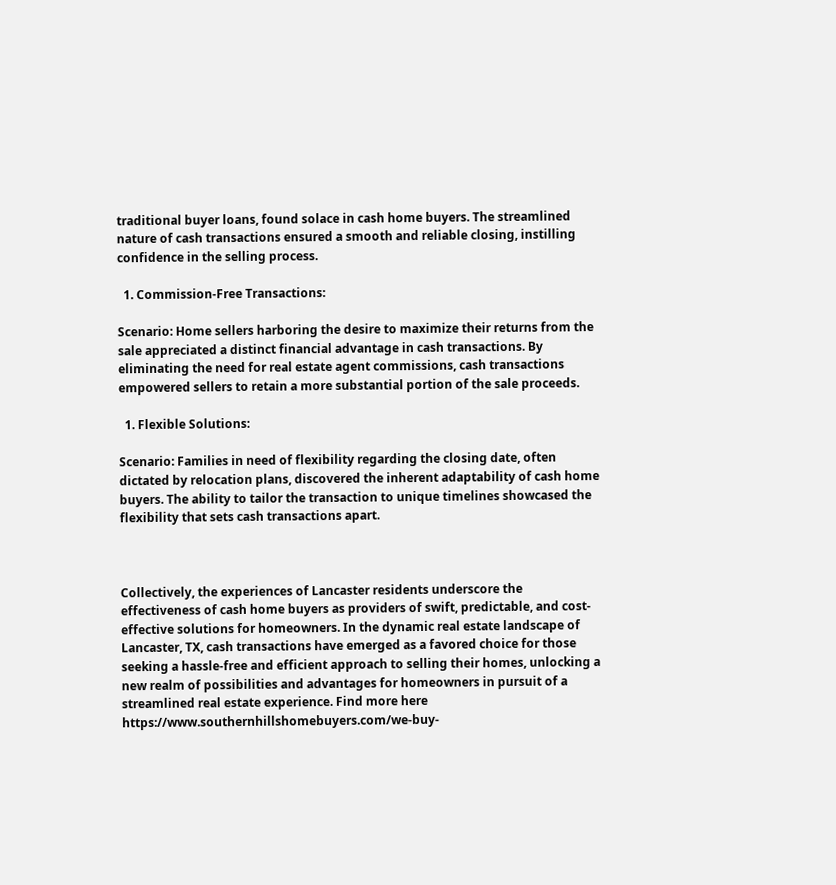traditional buyer loans, found solace in cash home buyers. The streamlined nature of cash transactions ensured a smooth and reliable closing, instilling confidence in the selling process.

  1. Commission-Free Transactions:

Scenario: Home sellers harboring the desire to maximize their returns from the sale appreciated a distinct financial advantage in cash transactions. By eliminating the need for real estate agent commissions, cash transactions empowered sellers to retain a more substantial portion of the sale proceeds.

  1. Flexible Solutions:

Scenario: Families in need of flexibility regarding the closing date, often dictated by relocation plans, discovered the inherent adaptability of cash home buyers. The ability to tailor the transaction to unique timelines showcased the flexibility that sets cash transactions apart.



Collectively, the experiences of Lancaster residents underscore the effectiveness of cash home buyers as providers of swift, predictable, and cost-effective solutions for homeowners. In the dynamic real estate landscape of Lancaster, TX, cash transactions have emerged as a favored choice for those seeking a hassle-free and efficient approach to selling their homes, unlocking a new realm of possibilities and advantages for homeowners in pursuit of a streamlined real estate experience. Find more here https://www.southernhillshomebuyers.com/we-buy-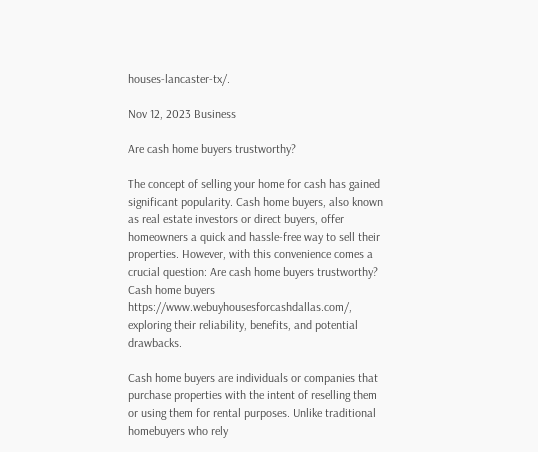houses-lancaster-tx/.

Nov 12, 2023 Business

Are cash home buyers trustworthy?

The concept of selling your home for cash has gained significant popularity. Cash home buyers, also known as real estate investors or direct buyers, offer homeowners a quick and hassle-free way to sell their properties. However, with this convenience comes a crucial question: Are cash home buyers trustworthy? Cash home buyers https://www.webuyhousesforcashdallas.com/, exploring their reliability, benefits, and potential drawbacks.

Cash home buyers are individuals or companies that purchase properties with the intent of reselling them or using them for rental purposes. Unlike traditional homebuyers who rely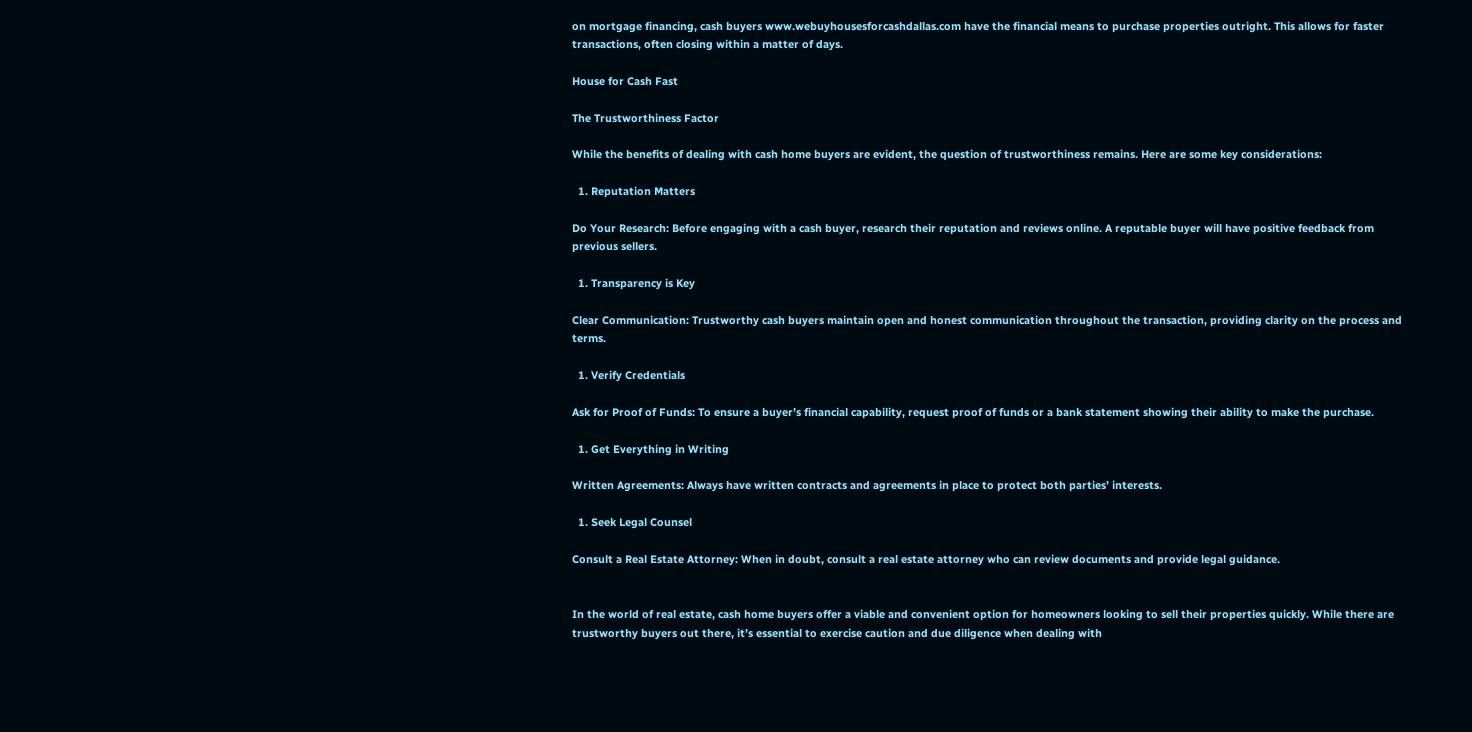on mortgage financing, cash buyers www.webuyhousesforcashdallas.com have the financial means to purchase properties outright. This allows for faster transactions, often closing within a matter of days.

House for Cash Fast

The Trustworthiness Factor

While the benefits of dealing with cash home buyers are evident, the question of trustworthiness remains. Here are some key considerations:

  1. Reputation Matters

Do Your Research: Before engaging with a cash buyer, research their reputation and reviews online. A reputable buyer will have positive feedback from previous sellers.

  1. Transparency is Key

Clear Communication: Trustworthy cash buyers maintain open and honest communication throughout the transaction, providing clarity on the process and terms.

  1. Verify Credentials

Ask for Proof of Funds: To ensure a buyer’s financial capability, request proof of funds or a bank statement showing their ability to make the purchase.

  1. Get Everything in Writing

Written Agreements: Always have written contracts and agreements in place to protect both parties’ interests.

  1. Seek Legal Counsel

Consult a Real Estate Attorney: When in doubt, consult a real estate attorney who can review documents and provide legal guidance.


In the world of real estate, cash home buyers offer a viable and convenient option for homeowners looking to sell their properties quickly. While there are trustworthy buyers out there, it’s essential to exercise caution and due diligence when dealing with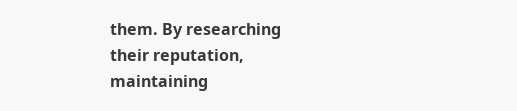them. By researching their reputation, maintaining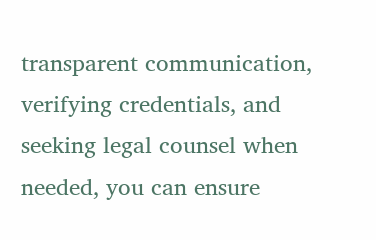transparent communication, verifying credentials, and seeking legal counsel when needed, you can ensure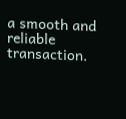a smooth and reliable transaction.